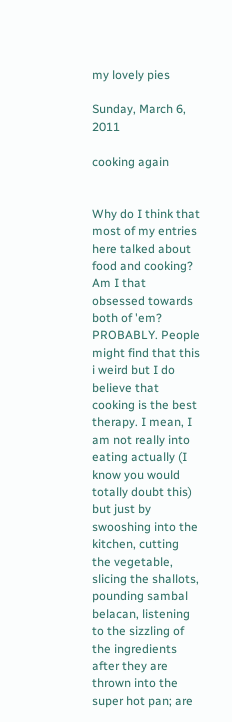my lovely pies

Sunday, March 6, 2011

cooking again


Why do I think that most of my entries here talked about food and cooking? Am I that obsessed towards both of 'em? PROBABLY. People might find that this i weird but I do believe that cooking is the best therapy. I mean, I am not really into eating actually (I know you would totally doubt this) but just by swooshing into the kitchen, cutting the vegetable, slicing the shallots, pounding sambal belacan, listening to the sizzling of the ingredients after they are thrown into the super hot pan; are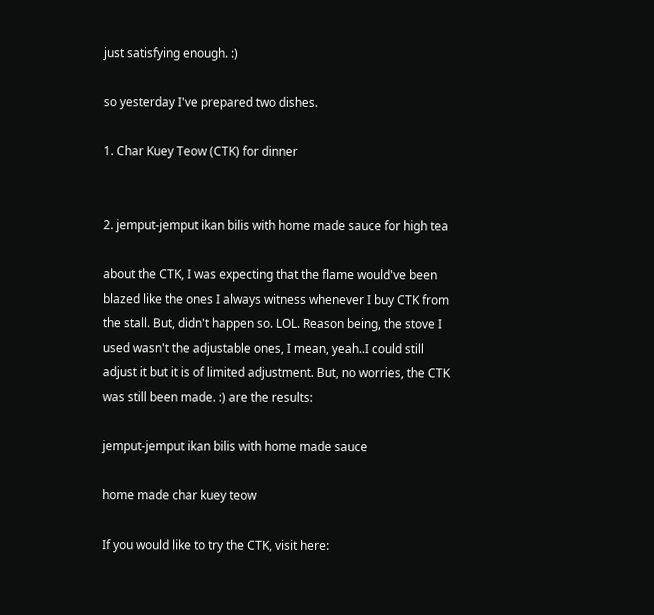just satisfying enough. :)

so yesterday I've prepared two dishes.

1. Char Kuey Teow (CTK) for dinner


2. jemput-jemput ikan bilis with home made sauce for high tea

about the CTK, I was expecting that the flame would've been blazed like the ones I always witness whenever I buy CTK from the stall. But, didn't happen so. LOL. Reason being, the stove I used wasn't the adjustable ones, I mean, yeah..I could still adjust it but it is of limited adjustment. But, no worries, the CTK was still been made. :) are the results:

jemput-jemput ikan bilis with home made sauce

home made char kuey teow

If you would like to try the CTK, visit here: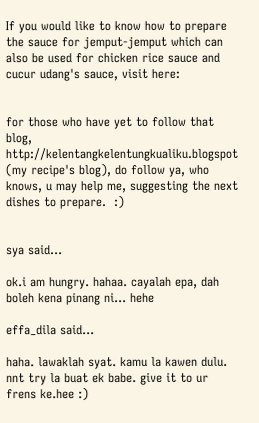If you would like to know how to prepare the sauce for jemput-jemput which can also be used for chicken rice sauce and cucur udang's sauce, visit here:


for those who have yet to follow that blog, http://kelentangkelentungkualiku.blogspot (my recipe's blog), do follow ya, who knows, u may help me, suggesting the next dishes to prepare.  :)


sya said...

ok.i am hungry. hahaa. cayalah epa, dah boleh kena pinang ni... hehe

effa_dila said...

haha. lawaklah syat. kamu la kawen dulu. nnt try la buat ek babe. give it to ur frens ke.hee :)